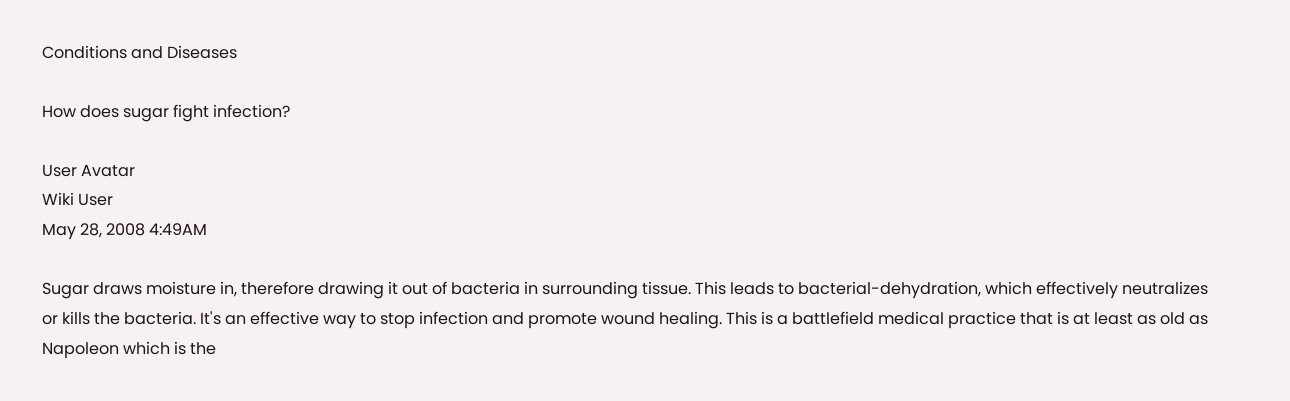Conditions and Diseases

How does sugar fight infection?

User Avatar
Wiki User
May 28, 2008 4:49AM

Sugar draws moisture in, therefore drawing it out of bacteria in surrounding tissue. This leads to bacterial-dehydration, which effectively neutralizes or kills the bacteria. It's an effective way to stop infection and promote wound healing. This is a battlefield medical practice that is at least as old as Napoleon which is the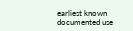earliest known documented use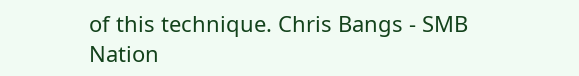of this technique. Chris Bangs - SMB Nation